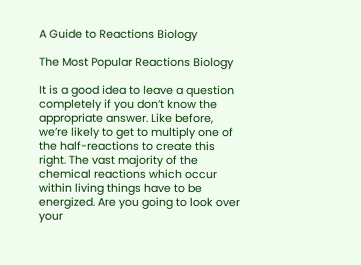A Guide to Reactions Biology

The Most Popular Reactions Biology

It is a good idea to leave a question completely if you don’t know the appropriate answer. Like before, we’re likely to get to multiply one of the half-reactions to create this right. The vast majority of the chemical reactions which occur within living things have to be energized. Are you going to look over your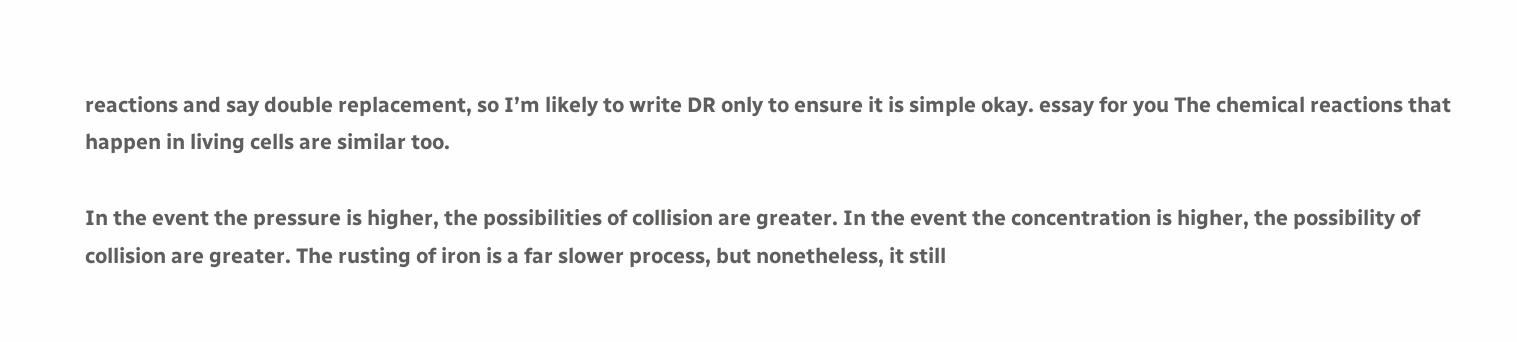reactions and say double replacement, so I’m likely to write DR only to ensure it is simple okay. essay for you The chemical reactions that happen in living cells are similar too.

In the event the pressure is higher, the possibilities of collision are greater. In the event the concentration is higher, the possibility of collision are greater. The rusting of iron is a far slower process, but nonetheless, it still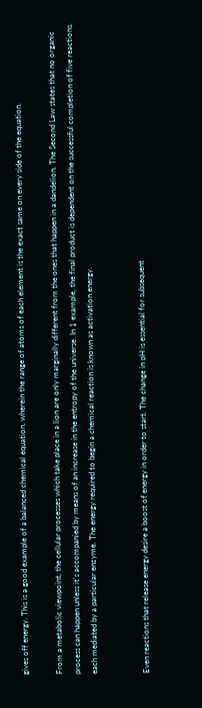gives off energy. This is a good example of a balanced chemical equation, wherein the range of atoms of each element is the exact same on every side of the equation.

From a metabolic viewpoint, the cellular processes which take place in a lion are only marginally different from the ones that happen in a dandelion. The Second Law states that no organic process can happen unless it’s accompanied by means of an increase in the entropy of the universe. In 1 example, the final product is dependent on the successful completion of five reactions, each mediated by a particular enzyme. The energy required to begin a chemical reaction is known as activation energy.


Even reactions that release energy desire a boost of energy in order to start. The change in pH is essential for subsequent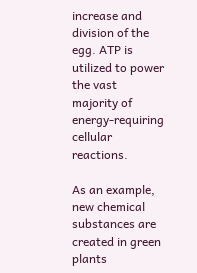increase and division of the egg. ATP is utilized to power the vast majority of energy-requiring cellular reactions.

As an example, new chemical substances are created in green plants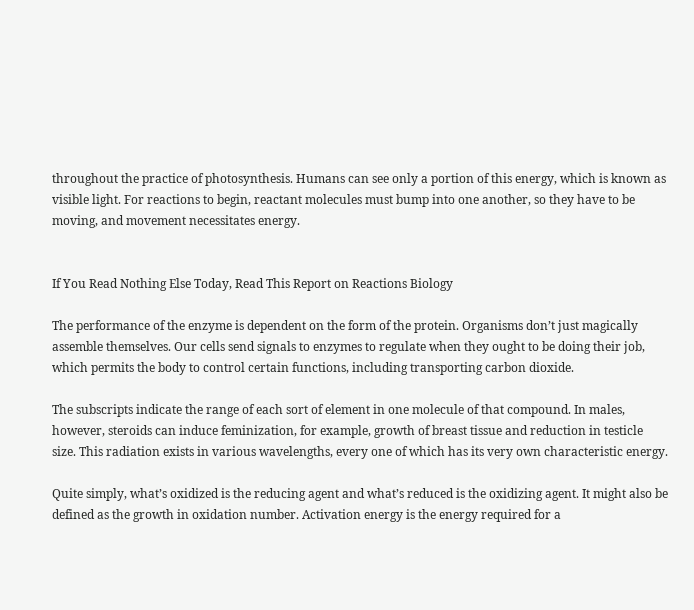throughout the practice of photosynthesis. Humans can see only a portion of this energy, which is known as visible light. For reactions to begin, reactant molecules must bump into one another, so they have to be moving, and movement necessitates energy.


If You Read Nothing Else Today, Read This Report on Reactions Biology

The performance of the enzyme is dependent on the form of the protein. Organisms don’t just magically assemble themselves. Our cells send signals to enzymes to regulate when they ought to be doing their job, which permits the body to control certain functions, including transporting carbon dioxide.

The subscripts indicate the range of each sort of element in one molecule of that compound. In males, however, steroids can induce feminization, for example, growth of breast tissue and reduction in testicle size. This radiation exists in various wavelengths, every one of which has its very own characteristic energy.

Quite simply, what’s oxidized is the reducing agent and what’s reduced is the oxidizing agent. It might also be defined as the growth in oxidation number. Activation energy is the energy required for a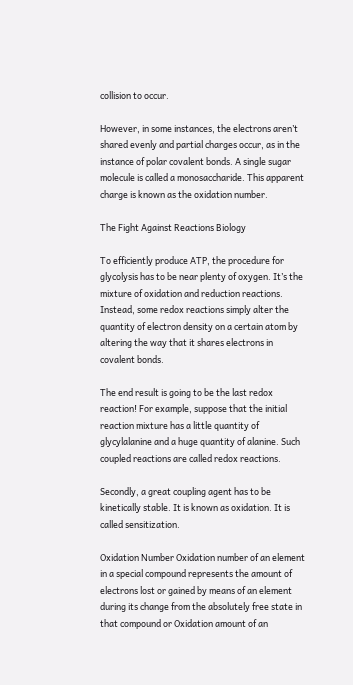collision to occur.

However, in some instances, the electrons aren’t shared evenly and partial charges occur, as in the instance of polar covalent bonds. A single sugar molecule is called a monosaccharide. This apparent charge is known as the oxidation number.

The Fight Against Reactions Biology

To efficiently produce ATP, the procedure for glycolysis has to be near plenty of oxygen. It’s the mixture of oxidation and reduction reactions. Instead, some redox reactions simply alter the quantity of electron density on a certain atom by altering the way that it shares electrons in covalent bonds.

The end result is going to be the last redox reaction! For example, suppose that the initial reaction mixture has a little quantity of glycylalanine and a huge quantity of alanine. Such coupled reactions are called redox reactions.

Secondly, a great coupling agent has to be kinetically stable. It is known as oxidation. It is called sensitization.

Oxidation Number Oxidation number of an element in a special compound represents the amount of electrons lost or gained by means of an element during its change from the absolutely free state in that compound or Oxidation amount of an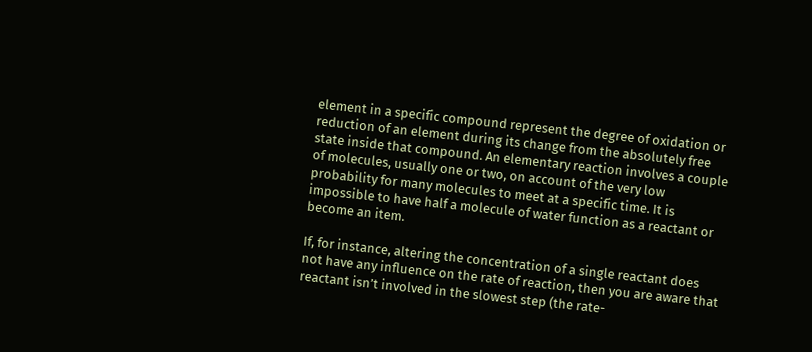element in a specific compound represent the degree of oxidation or reduction of an element during its change from the absolutely free state inside that compound. An elementary reaction involves a couple of molecules, usually one or two, on account of the very low probability for many molecules to meet at a specific time. It is impossible to have half a molecule of water function as a reactant or become an item.

If, for instance, altering the concentration of a single reactant does not have any influence on the rate of reaction, then you are aware that reactant isn’t involved in the slowest step (the rate-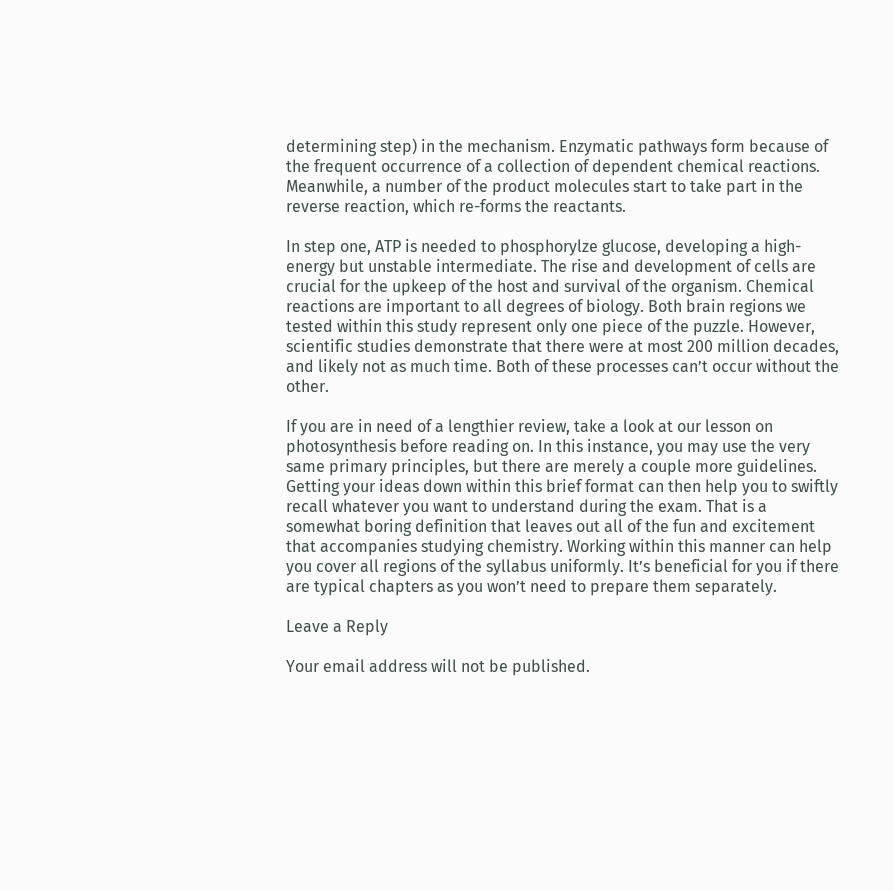determining step) in the mechanism. Enzymatic pathways form because of the frequent occurrence of a collection of dependent chemical reactions. Meanwhile, a number of the product molecules start to take part in the reverse reaction, which re-forms the reactants.

In step one, ATP is needed to phosphorylze glucose, developing a high-energy but unstable intermediate. The rise and development of cells are crucial for the upkeep of the host and survival of the organism. Chemical reactions are important to all degrees of biology. Both brain regions we tested within this study represent only one piece of the puzzle. However, scientific studies demonstrate that there were at most 200 million decades, and likely not as much time. Both of these processes can’t occur without the other.

If you are in need of a lengthier review, take a look at our lesson on photosynthesis before reading on. In this instance, you may use the very same primary principles, but there are merely a couple more guidelines. Getting your ideas down within this brief format can then help you to swiftly recall whatever you want to understand during the exam. That is a somewhat boring definition that leaves out all of the fun and excitement that accompanies studying chemistry. Working within this manner can help you cover all regions of the syllabus uniformly. It’s beneficial for you if there are typical chapters as you won’t need to prepare them separately.

Leave a Reply

Your email address will not be published.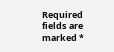Required fields are marked *